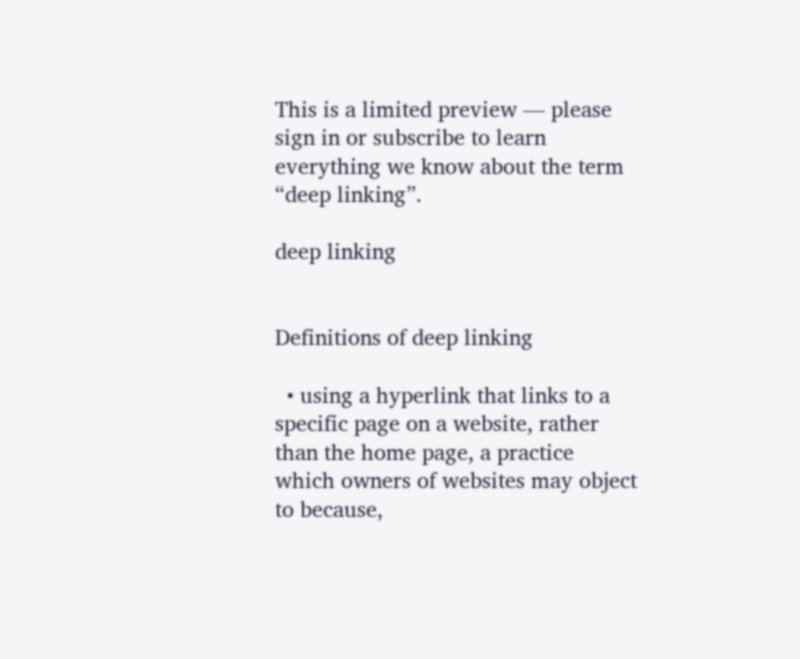This is a limited preview — please sign in or subscribe to learn everything we know about the term “deep linking”.

deep linking


Definitions of deep linking

  • using a hyperlink that links to a specific page on a website, rather than the home page, a practice which owners of websites may object to because,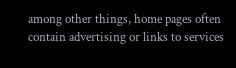among other things, home pages often contain advertising or links to services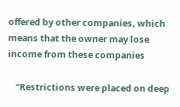offered by other companies, which means that the owner may lose income from these companies

    "Restrictions were placed on deep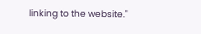linking to the website."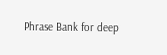Phrase Bank for deep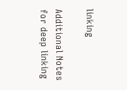linking

Additional Notes for deep linking